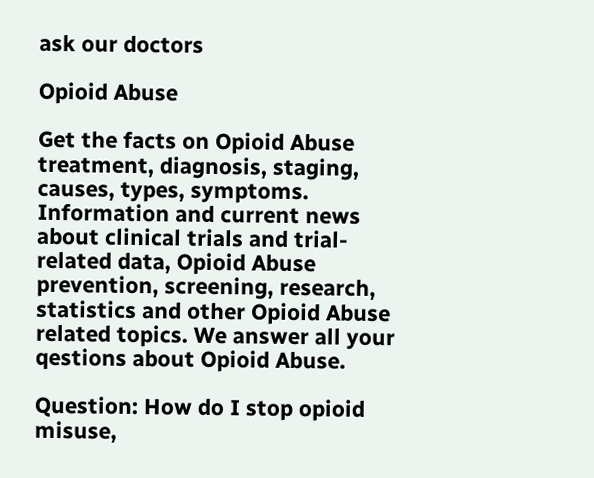ask our doctors

Opioid Abuse

Get the facts on Opioid Abuse treatment, diagnosis, staging, causes, types, symptoms. Information and current news about clinical trials and trial-related data, Opioid Abuse prevention, screening, research, statistics and other Opioid Abuse related topics. We answer all your qestions about Opioid Abuse.

Question: How do I stop opioid misuse,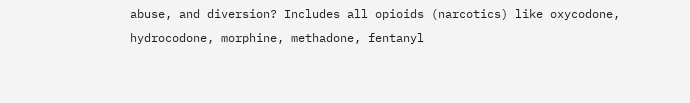abuse, and diversion? Includes all opioids (narcotics) like oxycodone, hydrocodone, morphine, methadone, fentanyl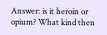Answer: is it heroin or opium? What kind then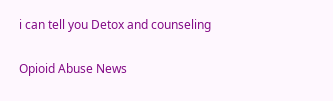i can tell you Detox and counseling

Opioid Abuse News